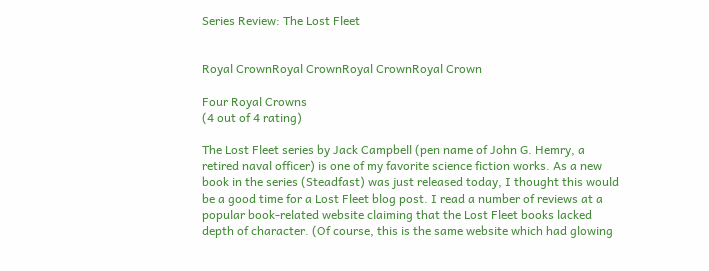Series Review: The Lost Fleet


Royal CrownRoyal CrownRoyal CrownRoyal Crown

Four Royal Crowns
(4 out of 4 rating)

The Lost Fleet series by Jack Campbell (pen name of John G. Hemry, a retired naval officer) is one of my favorite science fiction works. As a new book in the series (Steadfast) was just released today, I thought this would be a good time for a Lost Fleet blog post. I read a number of reviews at a popular book-related website claiming that the Lost Fleet books lacked depth of character. (Of course, this is the same website which had glowing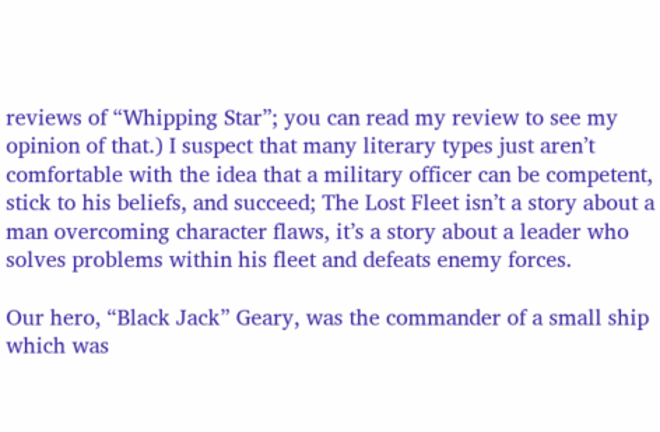reviews of “Whipping Star”; you can read my review to see my opinion of that.) I suspect that many literary types just aren’t comfortable with the idea that a military officer can be competent, stick to his beliefs, and succeed; The Lost Fleet isn’t a story about a man overcoming character flaws, it’s a story about a leader who solves problems within his fleet and defeats enemy forces.

Our hero, “Black Jack” Geary, was the commander of a small ship which was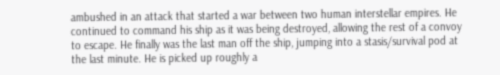ambushed in an attack that started a war between two human interstellar empires. He continued to command his ship as it was being destroyed, allowing the rest of a convoy to escape. He finally was the last man off the ship, jumping into a stasis/survival pod at the last minute. He is picked up roughly a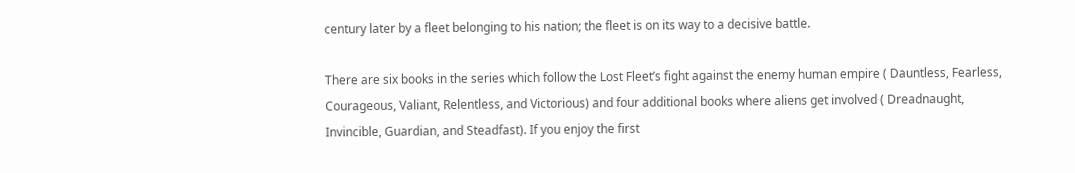century later by a fleet belonging to his nation; the fleet is on its way to a decisive battle.

There are six books in the series which follow the Lost Fleet’s fight against the enemy human empire ( Dauntless, Fearless, Courageous, Valiant, Relentless, and Victorious) and four additional books where aliens get involved ( Dreadnaught, Invincible, Guardian, and Steadfast). If you enjoy the first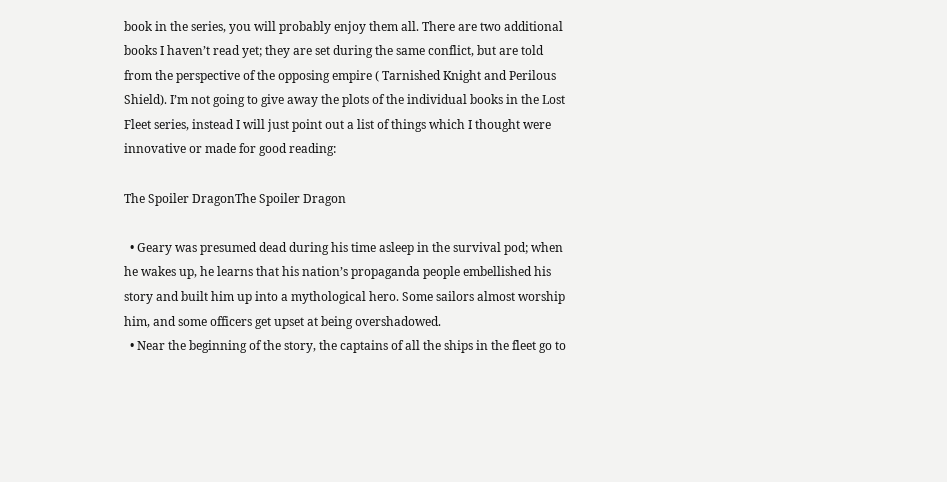book in the series, you will probably enjoy them all. There are two additional books I haven’t read yet; they are set during the same conflict, but are told from the perspective of the opposing empire ( Tarnished Knight and Perilous Shield). I’m not going to give away the plots of the individual books in the Lost Fleet series, instead I will just point out a list of things which I thought were innovative or made for good reading:

The Spoiler DragonThe Spoiler Dragon

  • Geary was presumed dead during his time asleep in the survival pod; when he wakes up, he learns that his nation’s propaganda people embellished his story and built him up into a mythological hero. Some sailors almost worship him, and some officers get upset at being overshadowed.
  • Near the beginning of the story, the captains of all the ships in the fleet go to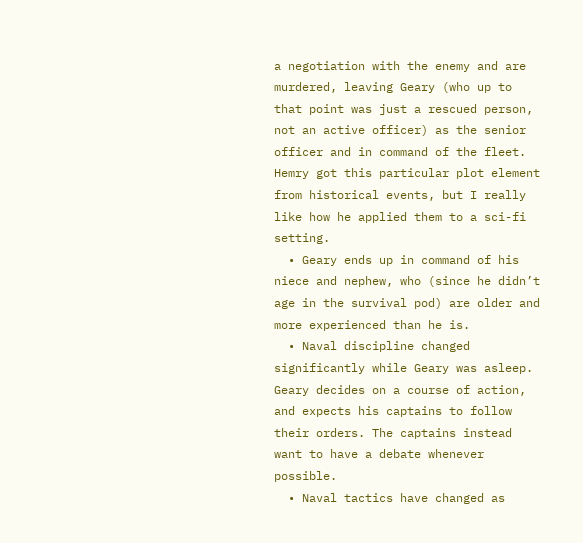a negotiation with the enemy and are murdered, leaving Geary (who up to that point was just a rescued person, not an active officer) as the senior officer and in command of the fleet. Hemry got this particular plot element from historical events, but I really like how he applied them to a sci-fi setting.
  • Geary ends up in command of his niece and nephew, who (since he didn’t age in the survival pod) are older and more experienced than he is.
  • Naval discipline changed significantly while Geary was asleep. Geary decides on a course of action, and expects his captains to follow their orders. The captains instead want to have a debate whenever possible.
  • Naval tactics have changed as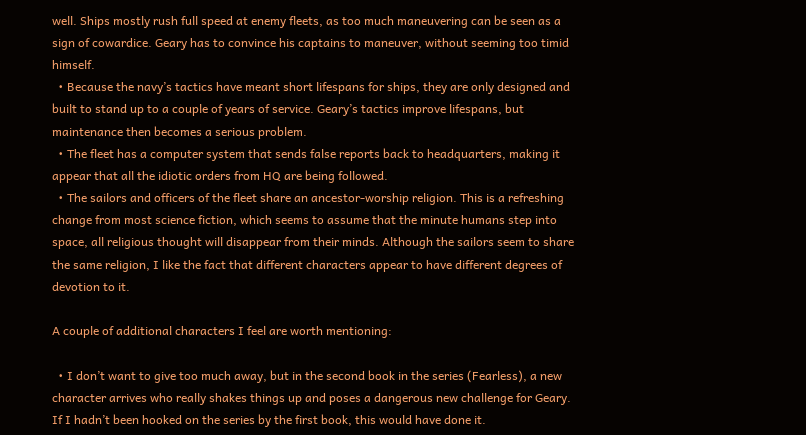well. Ships mostly rush full speed at enemy fleets, as too much maneuvering can be seen as a sign of cowardice. Geary has to convince his captains to maneuver, without seeming too timid himself.
  • Because the navy’s tactics have meant short lifespans for ships, they are only designed and built to stand up to a couple of years of service. Geary’s tactics improve lifespans, but maintenance then becomes a serious problem.
  • The fleet has a computer system that sends false reports back to headquarters, making it appear that all the idiotic orders from HQ are being followed.
  • The sailors and officers of the fleet share an ancestor-worship religion. This is a refreshing change from most science fiction, which seems to assume that the minute humans step into space, all religious thought will disappear from their minds. Although the sailors seem to share the same religion, I like the fact that different characters appear to have different degrees of devotion to it.

A couple of additional characters I feel are worth mentioning:

  • I don’t want to give too much away, but in the second book in the series (Fearless), a new character arrives who really shakes things up and poses a dangerous new challenge for Geary. If I hadn’t been hooked on the series by the first book, this would have done it.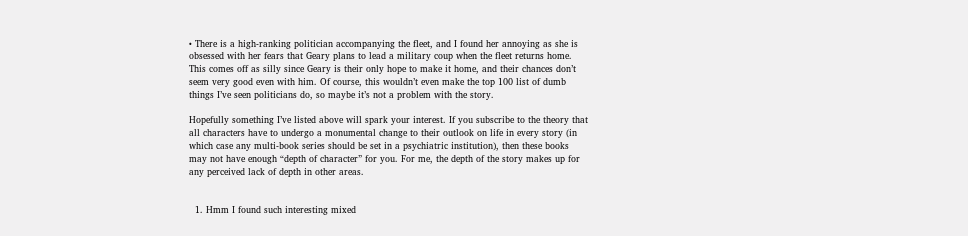• There is a high-ranking politician accompanying the fleet, and I found her annoying as she is obsessed with her fears that Geary plans to lead a military coup when the fleet returns home. This comes off as silly since Geary is their only hope to make it home, and their chances don’t seem very good even with him. Of course, this wouldn’t even make the top 100 list of dumb things I’ve seen politicians do, so maybe it’s not a problem with the story.

Hopefully something I’ve listed above will spark your interest. If you subscribe to the theory that all characters have to undergo a monumental change to their outlook on life in every story (in which case any multi-book series should be set in a psychiatric institution), then these books may not have enough “depth of character” for you. For me, the depth of the story makes up for any perceived lack of depth in other areas.


  1. Hmm I found such interesting mixed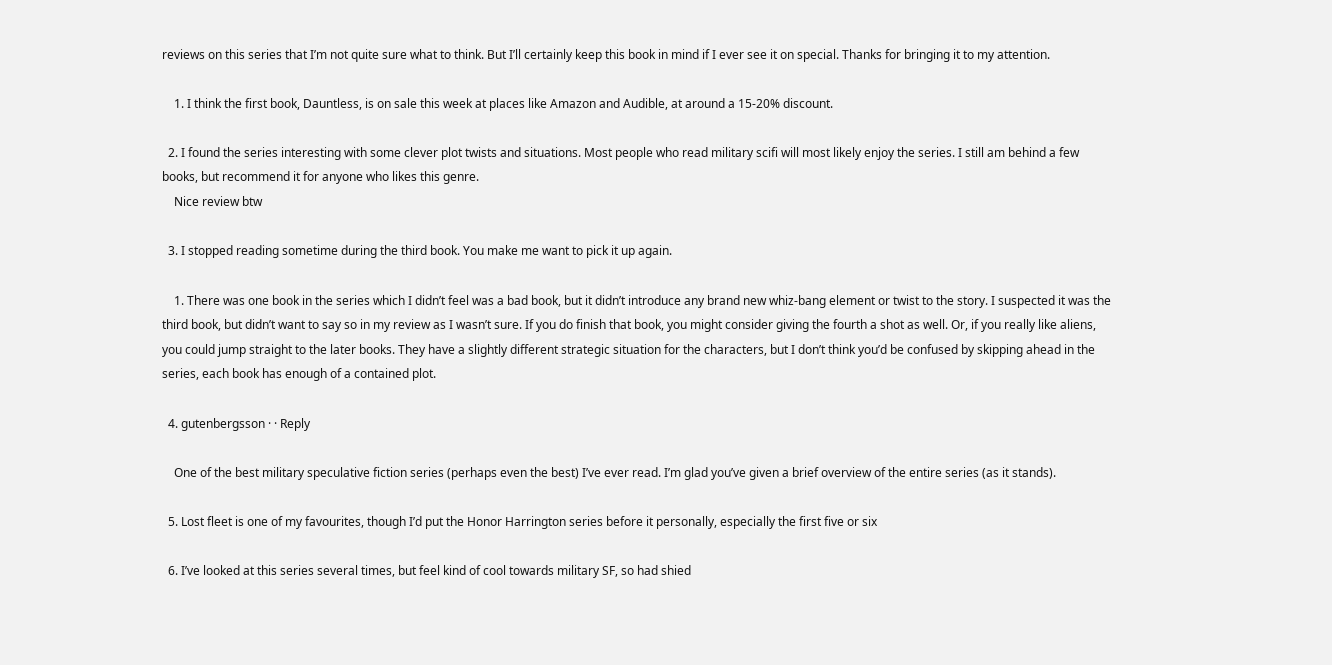reviews on this series that I’m not quite sure what to think. But I’ll certainly keep this book in mind if I ever see it on special. Thanks for bringing it to my attention.

    1. I think the first book, Dauntless, is on sale this week at places like Amazon and Audible, at around a 15-20% discount.

  2. I found the series interesting with some clever plot twists and situations. Most people who read military scifi will most likely enjoy the series. I still am behind a few books, but recommend it for anyone who likes this genre.
    Nice review btw

  3. I stopped reading sometime during the third book. You make me want to pick it up again.

    1. There was one book in the series which I didn’t feel was a bad book, but it didn’t introduce any brand new whiz-bang element or twist to the story. I suspected it was the third book, but didn’t want to say so in my review as I wasn’t sure. If you do finish that book, you might consider giving the fourth a shot as well. Or, if you really like aliens, you could jump straight to the later books. They have a slightly different strategic situation for the characters, but I don’t think you’d be confused by skipping ahead in the series, each book has enough of a contained plot.

  4. gutenbergsson · · Reply

    One of the best military speculative fiction series (perhaps even the best) I’ve ever read. I’m glad you’ve given a brief overview of the entire series (as it stands).

  5. Lost fleet is one of my favourites, though I’d put the Honor Harrington series before it personally, especially the first five or six

  6. I’ve looked at this series several times, but feel kind of cool towards military SF, so had shied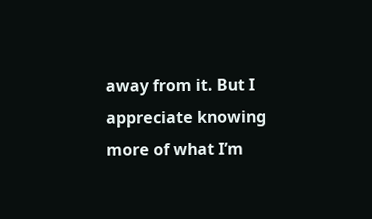away from it. But I appreciate knowing more of what I’m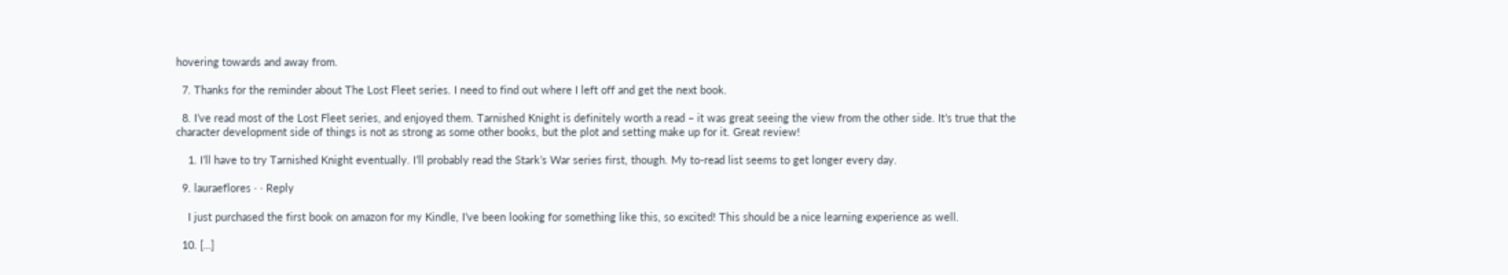hovering towards and away from.

  7. Thanks for the reminder about The Lost Fleet series. I need to find out where I left off and get the next book.

  8. I’ve read most of the Lost Fleet series, and enjoyed them. Tarnished Knight is definitely worth a read – it was great seeing the view from the other side. It’s true that the character development side of things is not as strong as some other books, but the plot and setting make up for it. Great review!

    1. I’ll have to try Tarnished Knight eventually. I’ll probably read the Stark’s War series first, though. My to-read list seems to get longer every day.

  9. lauraeflores · · Reply

    I just purchased the first book on amazon for my Kindle, I’ve been looking for something like this, so excited! This should be a nice learning experience as well.

  10. […]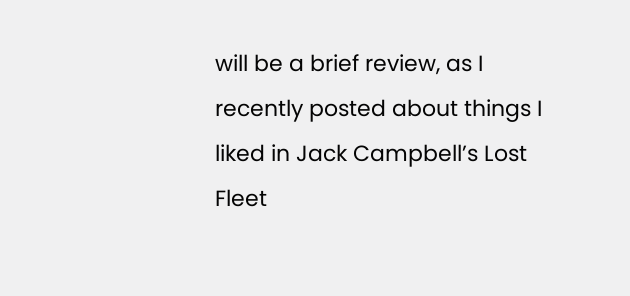will be a brief review, as I recently posted about things I liked in Jack Campbell’s Lost Fleet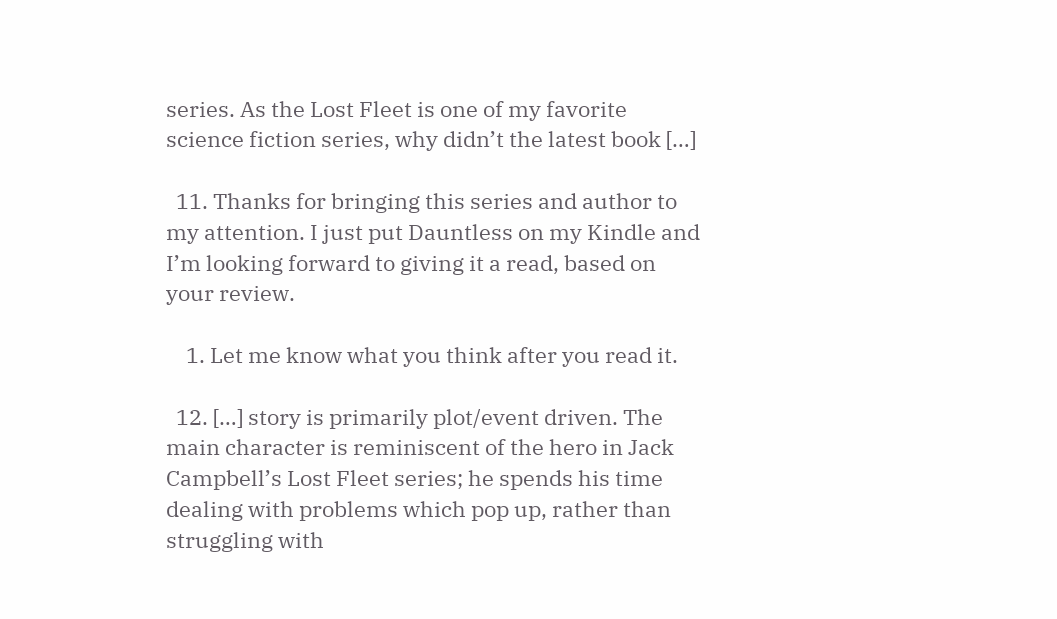series. As the Lost Fleet is one of my favorite science fiction series, why didn’t the latest book […]

  11. Thanks for bringing this series and author to my attention. I just put Dauntless on my Kindle and I’m looking forward to giving it a read, based on your review.

    1. Let me know what you think after you read it.

  12. […] story is primarily plot/event driven. The main character is reminiscent of the hero in Jack Campbell’s Lost Fleet series; he spends his time dealing with problems which pop up, rather than struggling with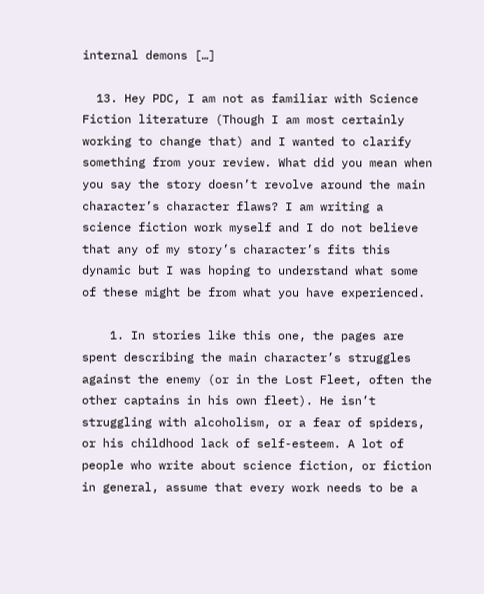internal demons […]

  13. Hey PDC, I am not as familiar with Science Fiction literature (Though I am most certainly working to change that) and I wanted to clarify something from your review. What did you mean when you say the story doesn’t revolve around the main character’s character flaws? I am writing a science fiction work myself and I do not believe that any of my story’s character’s fits this dynamic but I was hoping to understand what some of these might be from what you have experienced.

    1. In stories like this one, the pages are spent describing the main character’s struggles against the enemy (or in the Lost Fleet, often the other captains in his own fleet). He isn’t struggling with alcoholism, or a fear of spiders, or his childhood lack of self-esteem. A lot of people who write about science fiction, or fiction in general, assume that every work needs to be a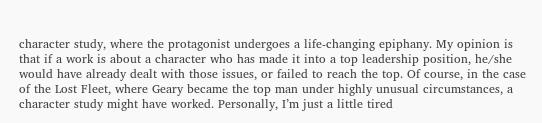character study, where the protagonist undergoes a life-changing epiphany. My opinion is that if a work is about a character who has made it into a top leadership position, he/she would have already dealt with those issues, or failed to reach the top. Of course, in the case of the Lost Fleet, where Geary became the top man under highly unusual circumstances, a character study might have worked. Personally, I’m just a little tired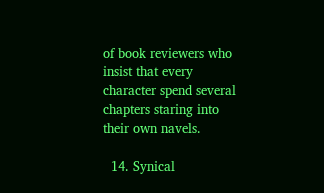of book reviewers who insist that every character spend several chapters staring into their own navels.

  14. Synical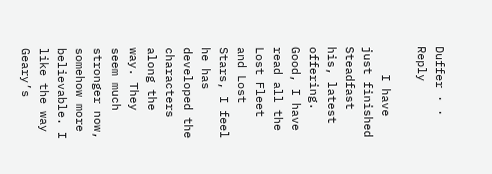Duffer · · Reply

    I have just finished Steadfast his, latest offering. Good, I have read all the Lost Fleet and Lost Stars, I feel he has developed the characters along the way. They seem much stronger now, somehow more believable. I like the way Geary’s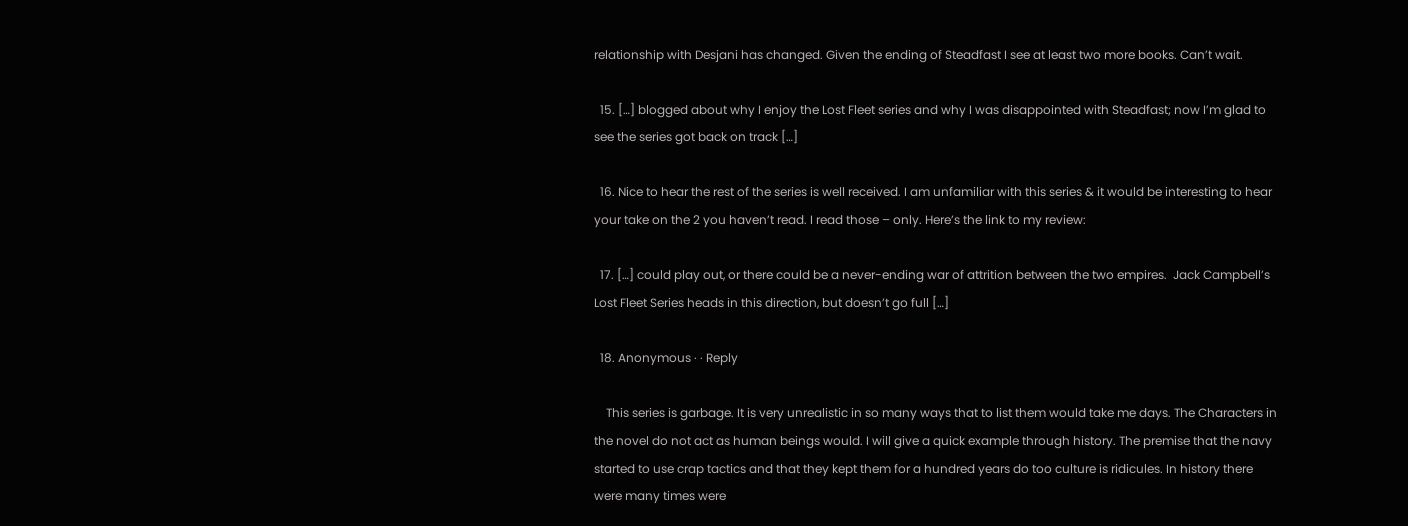relationship with Desjani has changed. Given the ending of Steadfast I see at least two more books. Can’t wait.

  15. […] blogged about why I enjoy the Lost Fleet series and why I was disappointed with Steadfast; now I’m glad to see the series got back on track […]

  16. Nice to hear the rest of the series is well received. I am unfamiliar with this series & it would be interesting to hear your take on the 2 you haven’t read. I read those – only. Here’s the link to my review:

  17. […] could play out, or there could be a never-ending war of attrition between the two empires.  Jack Campbell’s Lost Fleet Series heads in this direction, but doesn’t go full […]

  18. Anonymous · · Reply

    This series is garbage. It is very unrealistic in so many ways that to list them would take me days. The Characters in the novel do not act as human beings would. I will give a quick example through history. The premise that the navy started to use crap tactics and that they kept them for a hundred years do too culture is ridicules. In history there were many times were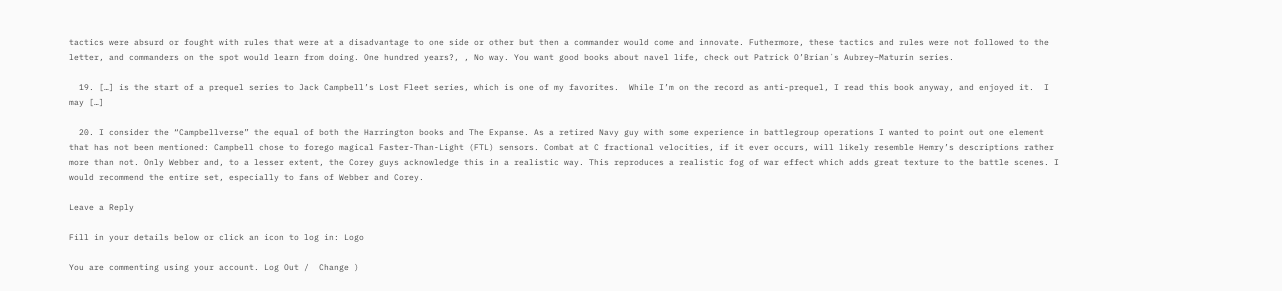tactics were absurd or fought with rules that were at a disadvantage to one side or other but then a commander would come and innovate. Futhermore, these tactics and rules were not followed to the letter, and commanders on the spot would learn from doing. One hundred years?, , No way. You want good books about navel life, check out Patrick O’Brian´s Aubrey–Maturin series.

  19. […] is the start of a prequel series to Jack Campbell’s Lost Fleet series, which is one of my favorites.  While I’m on the record as anti-prequel, I read this book anyway, and enjoyed it.  I may […]

  20. I consider the “Campbellverse” the equal of both the Harrington books and The Expanse. As a retired Navy guy with some experience in battlegroup operations I wanted to point out one element that has not been mentioned: Campbell chose to forego magical Faster-Than-Light (FTL) sensors. Combat at C fractional velocities, if it ever occurs, will likely resemble Hemry’s descriptions rather more than not. Only Webber and, to a lesser extent, the Corey guys acknowledge this in a realistic way. This reproduces a realistic fog of war effect which adds great texture to the battle scenes. I would recommend the entire set, especially to fans of Webber and Corey.

Leave a Reply

Fill in your details below or click an icon to log in: Logo

You are commenting using your account. Log Out /  Change )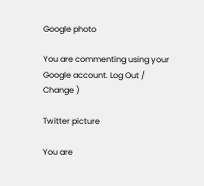Google photo

You are commenting using your Google account. Log Out /  Change )

Twitter picture

You are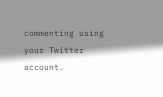commenting using your Twitter account.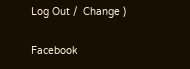Log Out /  Change )

Facebook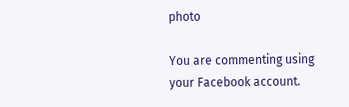photo

You are commenting using your Facebook account.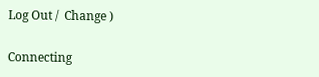Log Out /  Change )

Connecting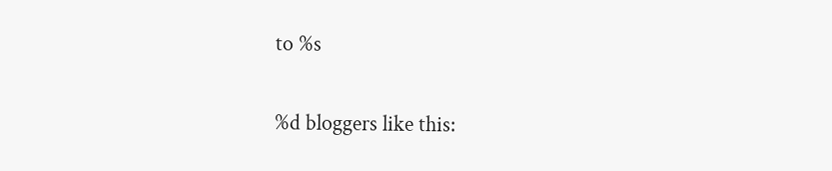to %s

%d bloggers like this: